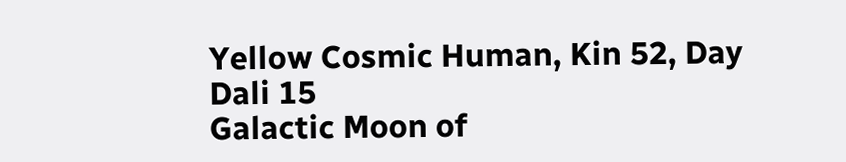Yellow Cosmic Human, Kin 52, Day Dali 15
Galactic Moon of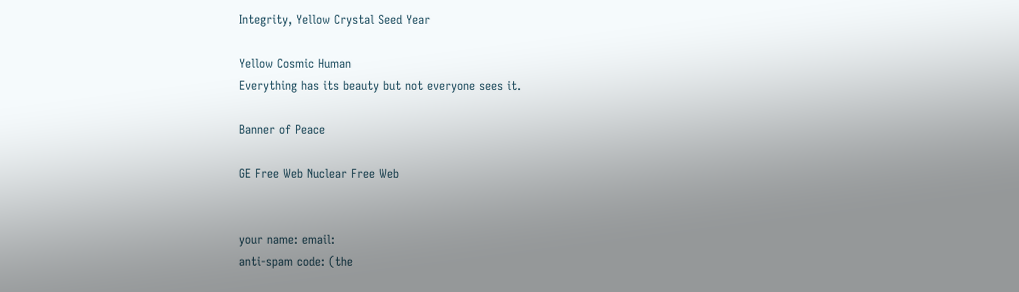Integrity, Yellow Crystal Seed Year

Yellow Cosmic Human
Everything has its beauty but not everyone sees it.

Banner of Peace

GE Free Web Nuclear Free Web


your name: email:
anti-spam code: (the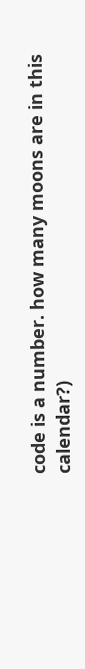code is a number. how many moons are in this calendar?)